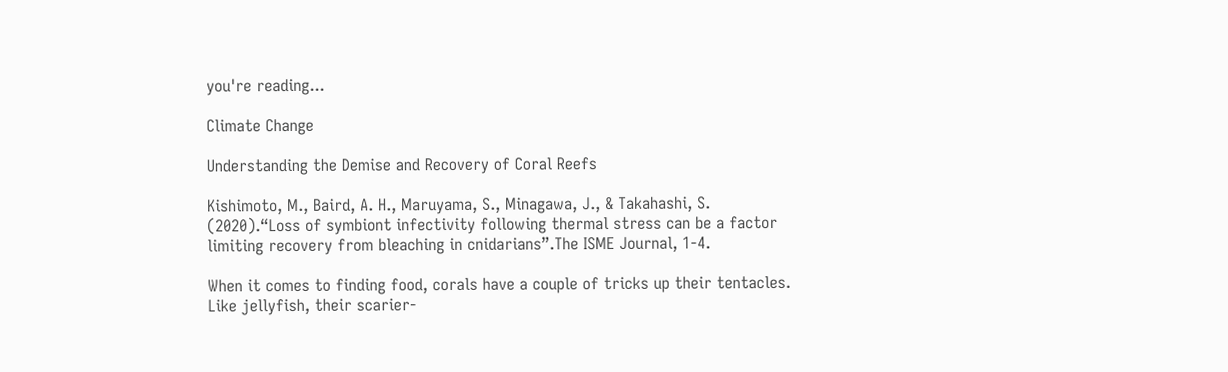you're reading...

Climate Change

Understanding the Demise and Recovery of Coral Reefs

Kishimoto, M., Baird, A. H., Maruyama, S., Minagawa, J., & Takahashi, S. (2020).“Loss of symbiont infectivity following thermal stress can be a factor limiting recovery from bleaching in cnidarians”.The ISME Journal, 1-4.

When it comes to finding food, corals have a couple of tricks up their tentacles. Like jellyfish, their scarier-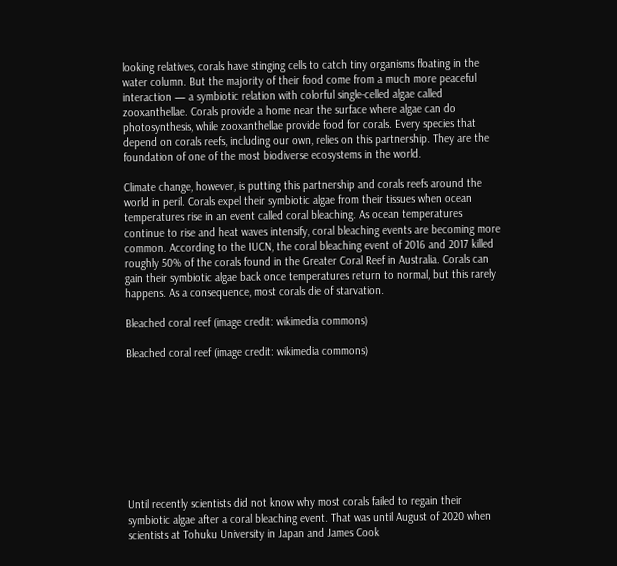looking relatives, corals have stinging cells to catch tiny organisms floating in the water column. But the majority of their food come from a much more peaceful interaction — a symbiotic relation with colorful single-celled algae called zooxanthellae. Corals provide a home near the surface where algae can do photosynthesis, while zooxanthellae provide food for corals. Every species that depend on corals reefs, including our own, relies on this partnership. They are the foundation of one of the most biodiverse ecosystems in the world.

Climate change, however, is putting this partnership and corals reefs around the world in peril. Corals expel their symbiotic algae from their tissues when ocean temperatures rise in an event called coral bleaching. As ocean temperatures continue to rise and heat waves intensify, coral bleaching events are becoming more common. According to the IUCN, the coral bleaching event of 2016 and 2017 killed roughly 50% of the corals found in the Greater Coral Reef in Australia. Corals can gain their symbiotic algae back once temperatures return to normal, but this rarely happens. As a consequence, most corals die of starvation.

Bleached coral reef (image credit: wikimedia commons)

Bleached coral reef (image credit: wikimedia commons)









Until recently scientists did not know why most corals failed to regain their symbiotic algae after a coral bleaching event. That was until August of 2020 when scientists at Tohuku University in Japan and James Cook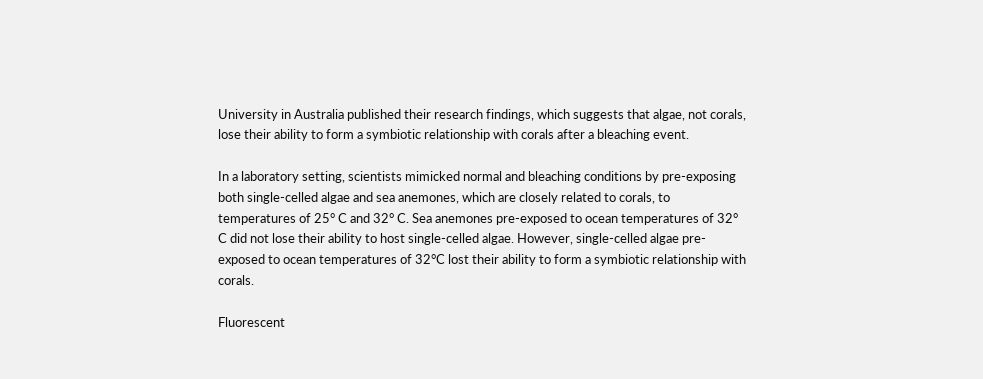University in Australia published their research findings, which suggests that algae, not corals, lose their ability to form a symbiotic relationship with corals after a bleaching event.

In a laboratory setting, scientists mimicked normal and bleaching conditions by pre-exposing both single-celled algae and sea anemones, which are closely related to corals, to temperatures of 25° C and 32° C. Sea anemones pre-exposed to ocean temperatures of 32° C did not lose their ability to host single-celled algae. However, single-celled algae pre-exposed to ocean temperatures of 32°C lost their ability to form a symbiotic relationship with corals.

Fluorescent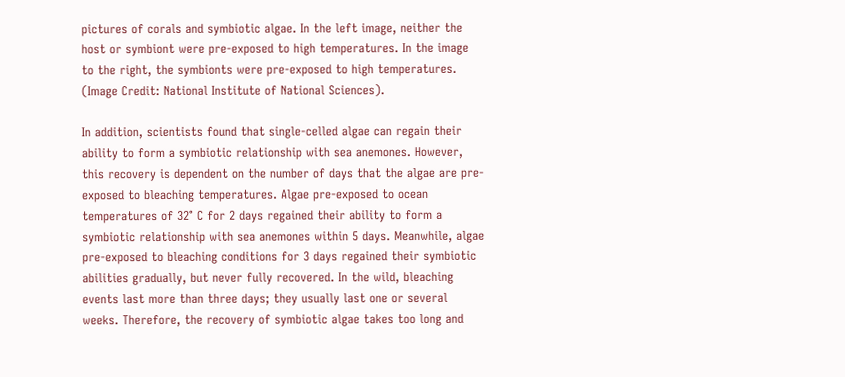pictures of corals and symbiotic algae. In the left image, neither the host or symbiont were pre-exposed to high temperatures. In the image to the right, the symbionts were pre-exposed to high temperatures. (Image Credit: National Institute of National Sciences).

In addition, scientists found that single-celled algae can regain their ability to form a symbiotic relationship with sea anemones. However, this recovery is dependent on the number of days that the algae are pre-exposed to bleaching temperatures. Algae pre-exposed to ocean temperatures of 32° C for 2 days regained their ability to form a symbiotic relationship with sea anemones within 5 days. Meanwhile, algae pre-exposed to bleaching conditions for 3 days regained their symbiotic abilities gradually, but never fully recovered. In the wild, bleaching events last more than three days; they usually last one or several weeks. Therefore, the recovery of symbiotic algae takes too long and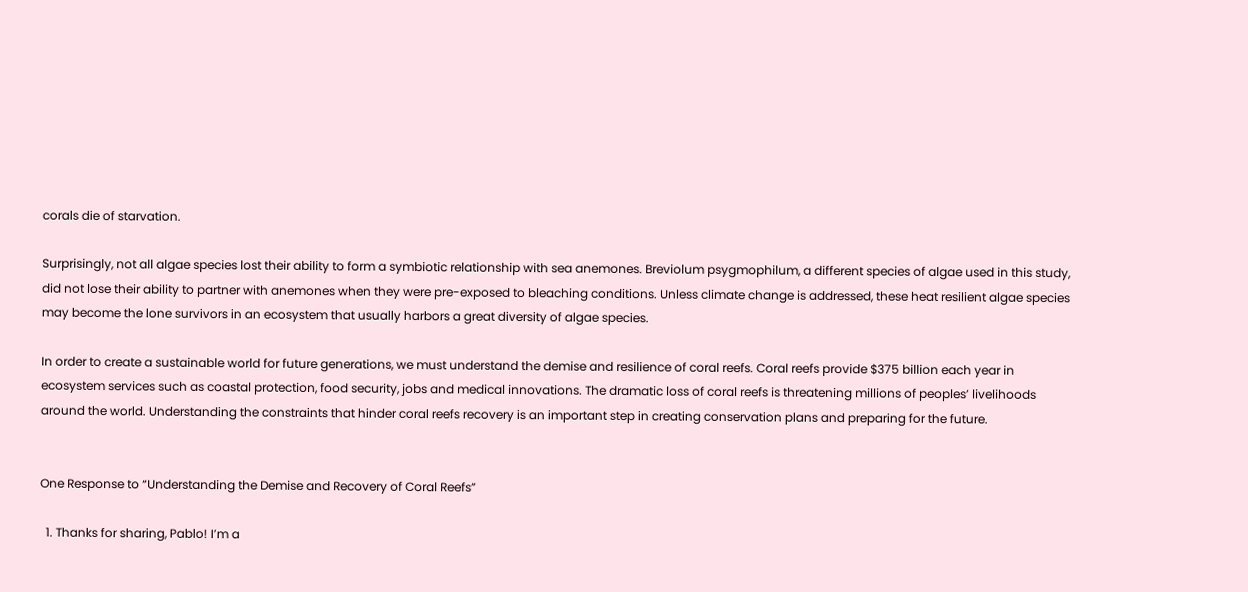corals die of starvation.

Surprisingly, not all algae species lost their ability to form a symbiotic relationship with sea anemones. Breviolum psygmophilum, a different species of algae used in this study, did not lose their ability to partner with anemones when they were pre-exposed to bleaching conditions. Unless climate change is addressed, these heat resilient algae species may become the lone survivors in an ecosystem that usually harbors a great diversity of algae species.

In order to create a sustainable world for future generations, we must understand the demise and resilience of coral reefs. Coral reefs provide $375 billion each year in ecosystem services such as coastal protection, food security, jobs and medical innovations. The dramatic loss of coral reefs is threatening millions of peoples’ livelihoods around the world. Understanding the constraints that hinder coral reefs recovery is an important step in creating conservation plans and preparing for the future.


One Response to “Understanding the Demise and Recovery of Coral Reefs”

  1. Thanks for sharing, Pablo! I’m a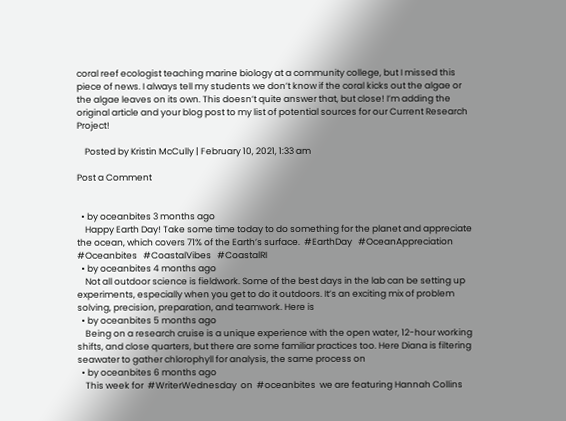coral reef ecologist teaching marine biology at a community college, but I missed this piece of news. I always tell my students we don’t know if the coral kicks out the algae or the algae leaves on its own. This doesn’t quite answer that, but close! I’m adding the original article and your blog post to my list of potential sources for our Current Research Project!

    Posted by Kristin McCully | February 10, 2021, 1:33 am

Post a Comment


  • by oceanbites 3 months ago
    Happy Earth Day! Take some time today to do something for the planet and appreciate the ocean, which covers 71% of the Earth’s surface.  #EarthDay   #OceanAppreciation   #Oceanbites   #CoastalVibes   #CoastalRI
  • by oceanbites 4 months ago
    Not all outdoor science is fieldwork. Some of the best days in the lab can be setting up experiments, especially when you get to do it outdoors. It’s an exciting mix of problem solving, precision, preparation, and teamwork. Here is
  • by oceanbites 5 months ago
    Being on a research cruise is a unique experience with the open water, 12-hour working shifts, and close quarters, but there are some familiar practices too. Here Diana is filtering seawater to gather chlorophyll for analysis, the same process on
  • by oceanbites 6 months ago
    This week for  #WriterWednesday  on  #oceanbites  we are featuring Hannah Collins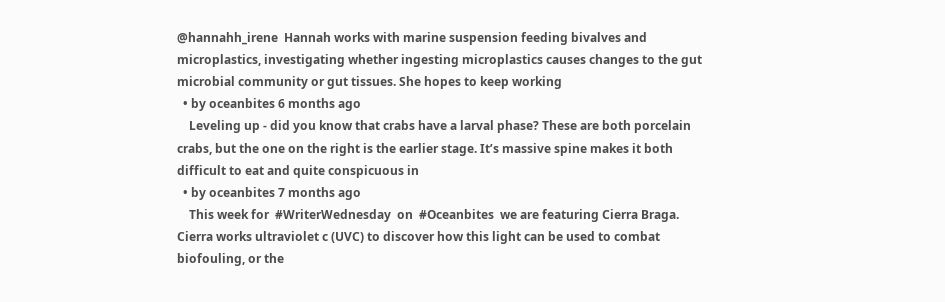@hannahh_irene  Hannah works with marine suspension feeding bivalves and microplastics, investigating whether ingesting microplastics causes changes to the gut microbial community or gut tissues. She hopes to keep working
  • by oceanbites 6 months ago
    Leveling up - did you know that crabs have a larval phase? These are both porcelain crabs, but the one on the right is the earlier stage. It’s massive spine makes it both difficult to eat and quite conspicuous in
  • by oceanbites 7 months ago
    This week for  #WriterWednesday  on  #Oceanbites  we are featuring Cierra Braga. Cierra works ultraviolet c (UVC) to discover how this light can be used to combat biofouling, or the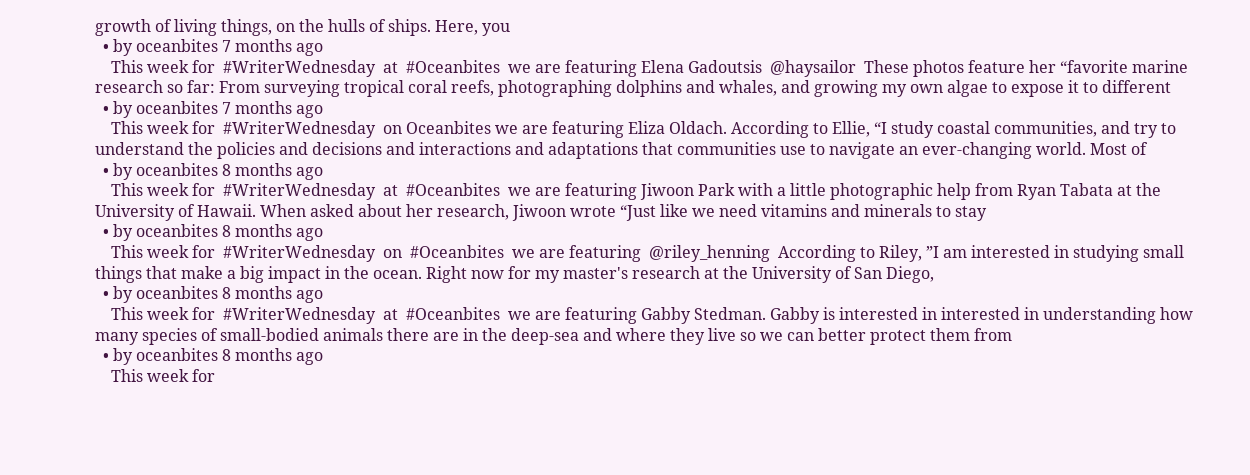growth of living things, on the hulls of ships. Here, you
  • by oceanbites 7 months ago
    This week for  #WriterWednesday  at  #Oceanbites  we are featuring Elena Gadoutsis  @haysailor  These photos feature her “favorite marine research so far: From surveying tropical coral reefs, photographing dolphins and whales, and growing my own algae to expose it to different
  • by oceanbites 7 months ago
    This week for  #WriterWednesday  on Oceanbites we are featuring Eliza Oldach. According to Ellie, “I study coastal communities, and try to understand the policies and decisions and interactions and adaptations that communities use to navigate an ever-changing world. Most of
  • by oceanbites 8 months ago
    This week for  #WriterWednesday  at  #Oceanbites  we are featuring Jiwoon Park with a little photographic help from Ryan Tabata at the University of Hawaii. When asked about her research, Jiwoon wrote “Just like we need vitamins and minerals to stay
  • by oceanbites 8 months ago
    This week for  #WriterWednesday  on  #Oceanbites  we are featuring  @riley_henning  According to Riley, ”I am interested in studying small things that make a big impact in the ocean. Right now for my master's research at the University of San Diego,
  • by oceanbites 8 months ago
    This week for  #WriterWednesday  at  #Oceanbites  we are featuring Gabby Stedman. Gabby is interested in interested in understanding how many species of small-bodied animals there are in the deep-sea and where they live so we can better protect them from
  • by oceanbites 8 months ago
    This week for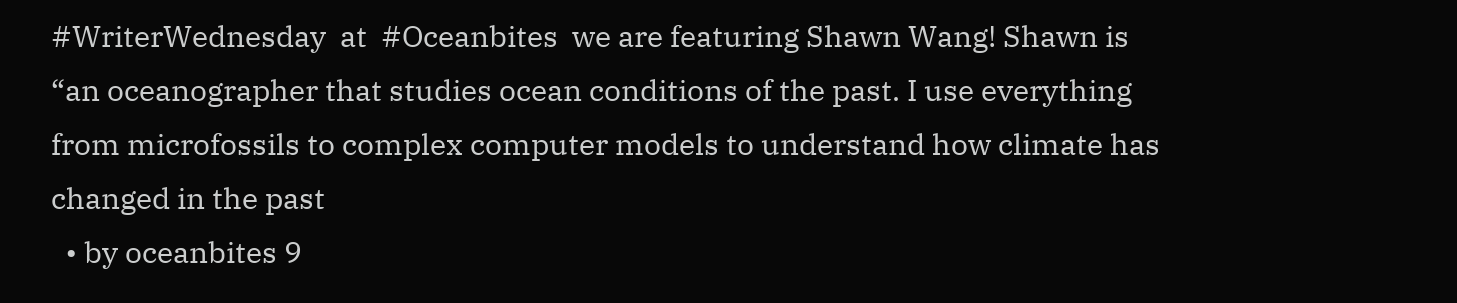#WriterWednesday  at  #Oceanbites  we are featuring Shawn Wang! Shawn is “an oceanographer that studies ocean conditions of the past. I use everything from microfossils to complex computer models to understand how climate has changed in the past
  • by oceanbites 9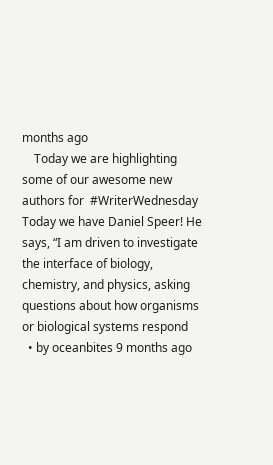months ago
    Today we are highlighting some of our awesome new authors for  #WriterWednesday  Today we have Daniel Speer! He says, “I am driven to investigate the interface of biology, chemistry, and physics, asking questions about how organisms or biological systems respond
  • by oceanbites 9 months ago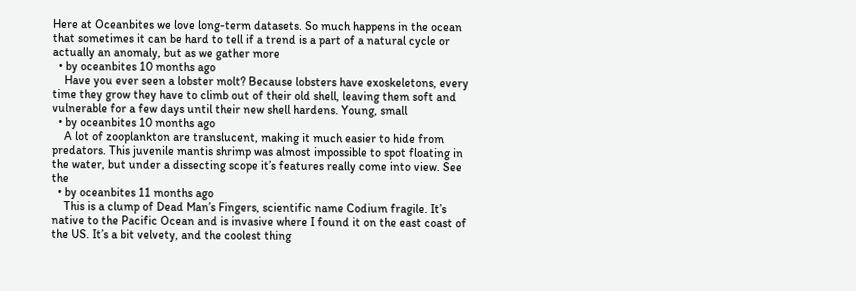Here at Oceanbites we love long-term datasets. So much happens in the ocean that sometimes it can be hard to tell if a trend is a part of a natural cycle or actually an anomaly, but as we gather more
  • by oceanbites 10 months ago
    Have you ever seen a lobster molt? Because lobsters have exoskeletons, every time they grow they have to climb out of their old shell, leaving them soft and vulnerable for a few days until their new shell hardens. Young, small
  • by oceanbites 10 months ago
    A lot of zooplankton are translucent, making it much easier to hide from predators. This juvenile mantis shrimp was almost impossible to spot floating in the water, but under a dissecting scope it’s features really come into view. See the
  • by oceanbites 11 months ago
    This is a clump of Dead Man’s Fingers, scientific name Codium fragile. It’s native to the Pacific Ocean and is invasive where I found it on the east coast of the US. It’s a bit velvety, and the coolest thing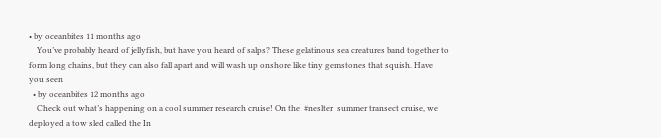• by oceanbites 11 months ago
    You’ve probably heard of jellyfish, but have you heard of salps? These gelatinous sea creatures band together to form long chains, but they can also fall apart and will wash up onshore like tiny gemstones that squish. Have you seen
  • by oceanbites 12 months ago
    Check out what’s happening on a cool summer research cruise! On the  #neslter  summer transect cruise, we deployed a tow sled called the In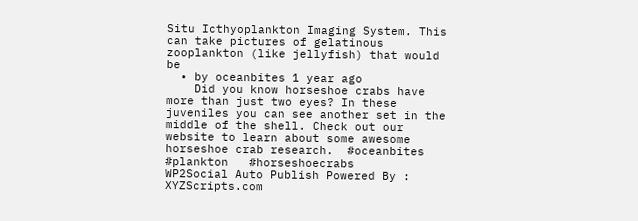Situ Icthyoplankton Imaging System. This can take pictures of gelatinous zooplankton (like jellyfish) that would be
  • by oceanbites 1 year ago
    Did you know horseshoe crabs have more than just two eyes? In these juveniles you can see another set in the middle of the shell. Check out our website to learn about some awesome horseshoe crab research.  #oceanbites   #plankton   #horseshoecrabs
WP2Social Auto Publish Powered By : XYZScripts.com